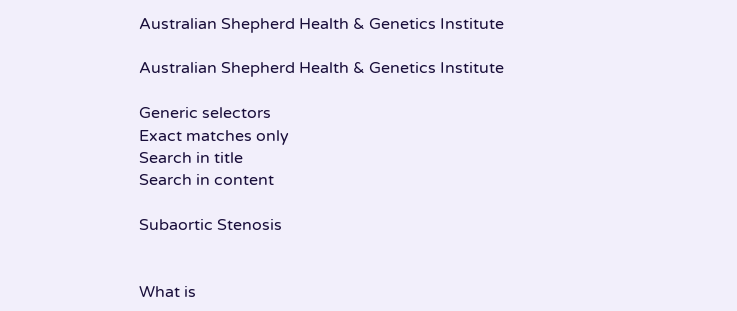Australian Shepherd Health & Genetics Institute

Australian Shepherd Health & Genetics Institute

Generic selectors
Exact matches only
Search in title
Search in content

Subaortic Stenosis


What is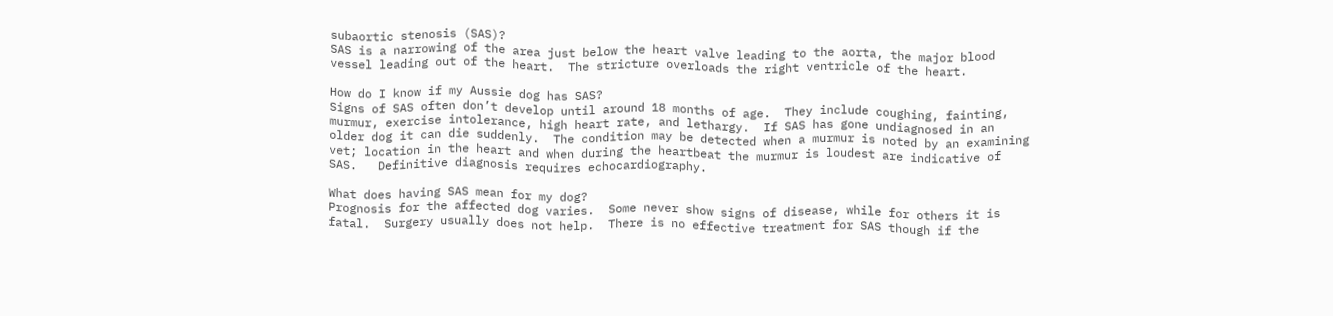subaortic stenosis (SAS)?
SAS is a narrowing of the area just below the heart valve leading to the aorta, the major blood vessel leading out of the heart.  The stricture overloads the right ventricle of the heart.

How do I know if my Aussie dog has SAS?
Signs of SAS often don’t develop until around 18 months of age.  They include coughing, fainting, murmur, exercise intolerance, high heart rate, and lethargy.  If SAS has gone undiagnosed in an older dog it can die suddenly.  The condition may be detected when a murmur is noted by an examining vet; location in the heart and when during the heartbeat the murmur is loudest are indicative of SAS.   Definitive diagnosis requires echocardiography.

What does having SAS mean for my dog?
Prognosis for the affected dog varies.  Some never show signs of disease, while for others it is fatal.  Surgery usually does not help.  There is no effective treatment for SAS though if the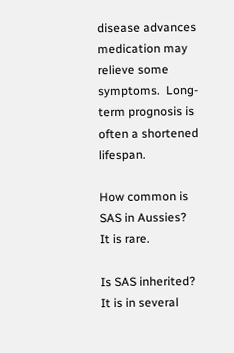disease advances medication may relieve some symptoms.  Long-term prognosis is often a shortened lifespan.

How common is SAS in Aussies?
It is rare.

Is SAS inherited?
It is in several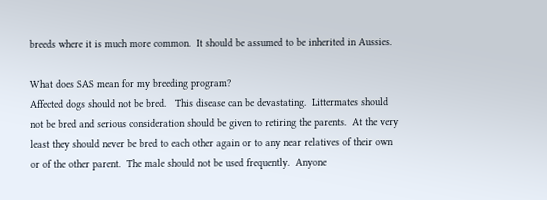breeds where it is much more common.  It should be assumed to be inherited in Aussies.

What does SAS mean for my breeding program?
Affected dogs should not be bred.   This disease can be devastating.  Littermates should not be bred and serious consideration should be given to retiring the parents.  At the very least they should never be bred to each other again or to any near relatives of their own or of the other parent.  The male should not be used frequently.  Anyone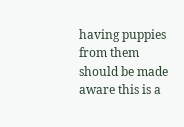having puppies from them should be made aware this is a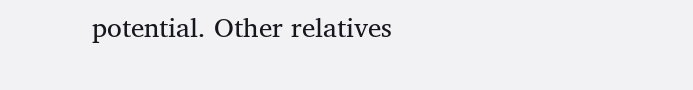potential. Other relatives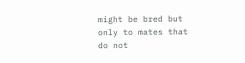might be bred but only to mates that do not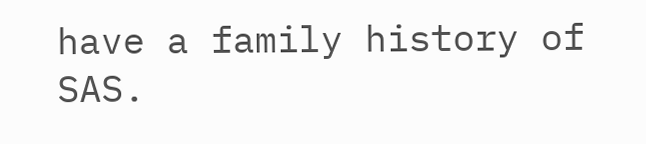have a family history of SAS.